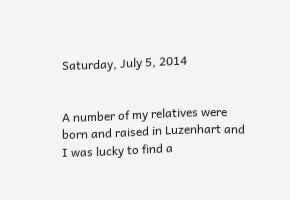Saturday, July 5, 2014


A number of my relatives were born and raised in Luzenhart and I was lucky to find a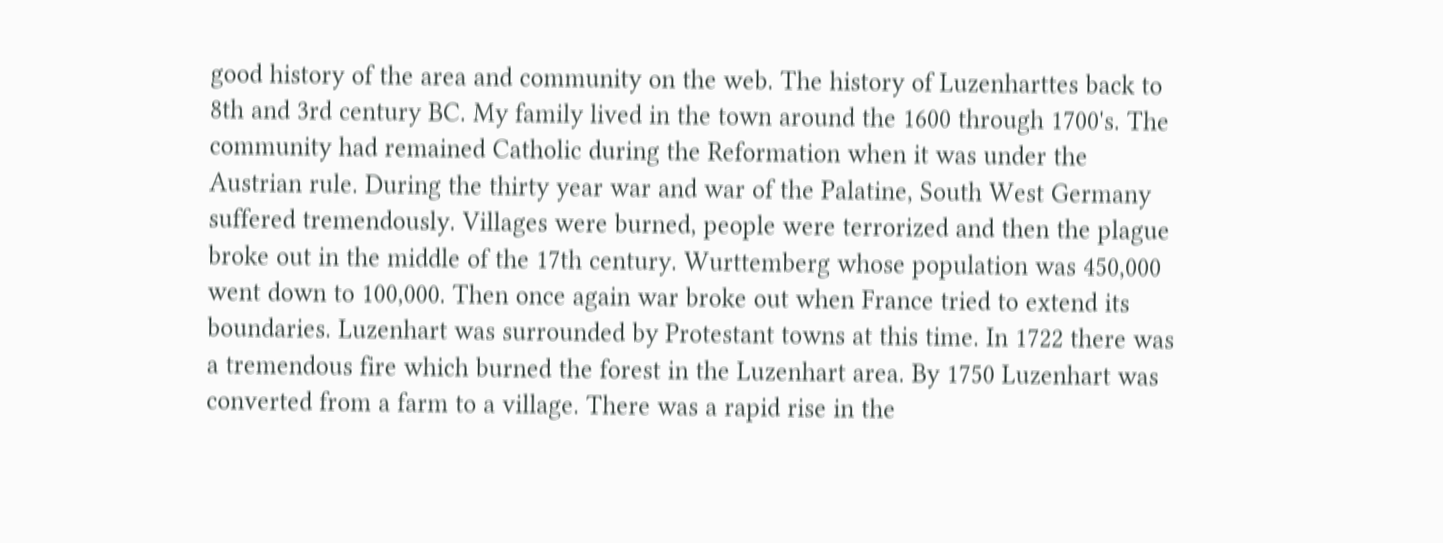good history of the area and community on the web. The history of Luzenharttes back to 8th and 3rd century BC. My family lived in the town around the 1600 through 1700's. The community had remained Catholic during the Reformation when it was under the Austrian rule. During the thirty year war and war of the Palatine, South West Germany suffered tremendously. Villages were burned, people were terrorized and then the plague broke out in the middle of the 17th century. Wurttemberg whose population was 450,000 went down to 100,000. Then once again war broke out when France tried to extend its boundaries. Luzenhart was surrounded by Protestant towns at this time. In 1722 there was a tremendous fire which burned the forest in the Luzenhart area. By 1750 Luzenhart was converted from a farm to a village. There was a rapid rise in the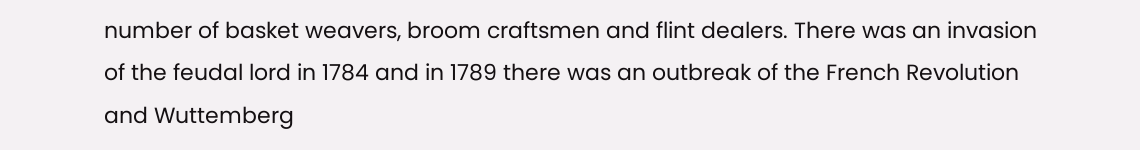number of basket weavers, broom craftsmen and flint dealers. There was an invasion of the feudal lord in 1784 and in 1789 there was an outbreak of the French Revolution and Wuttemberg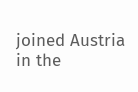joined Austria in the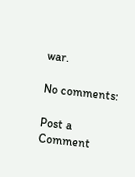war.

No comments:

Post a Comment